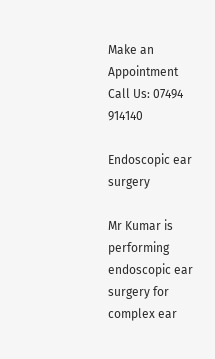Make an Appointment     Call Us: 07494 914140

Endoscopic ear surgery

Mr Kumar is performing endoscopic ear surgery for complex ear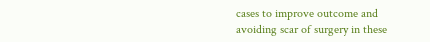cases to improve outcome and avoiding scar of surgery in these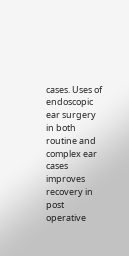cases. Uses of endoscopic ear surgery in both routine and complex ear cases improves recovery in post operative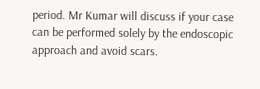period. Mr Kumar will discuss if your case can be performed solely by the endoscopic approach and avoid scars.